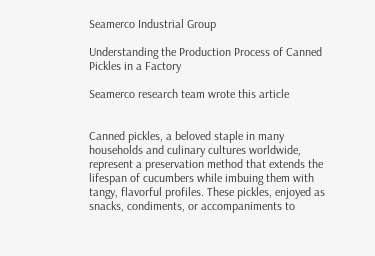Seamerco Industrial Group

Understanding the Production Process of Canned Pickles in a Factory

Seamerco research team wrote this article


Canned pickles, a beloved staple in many households and culinary cultures worldwide, represent a preservation method that extends the lifespan of cucumbers while imbuing them with tangy, flavorful profiles. These pickles, enjoyed as snacks, condiments, or accompaniments to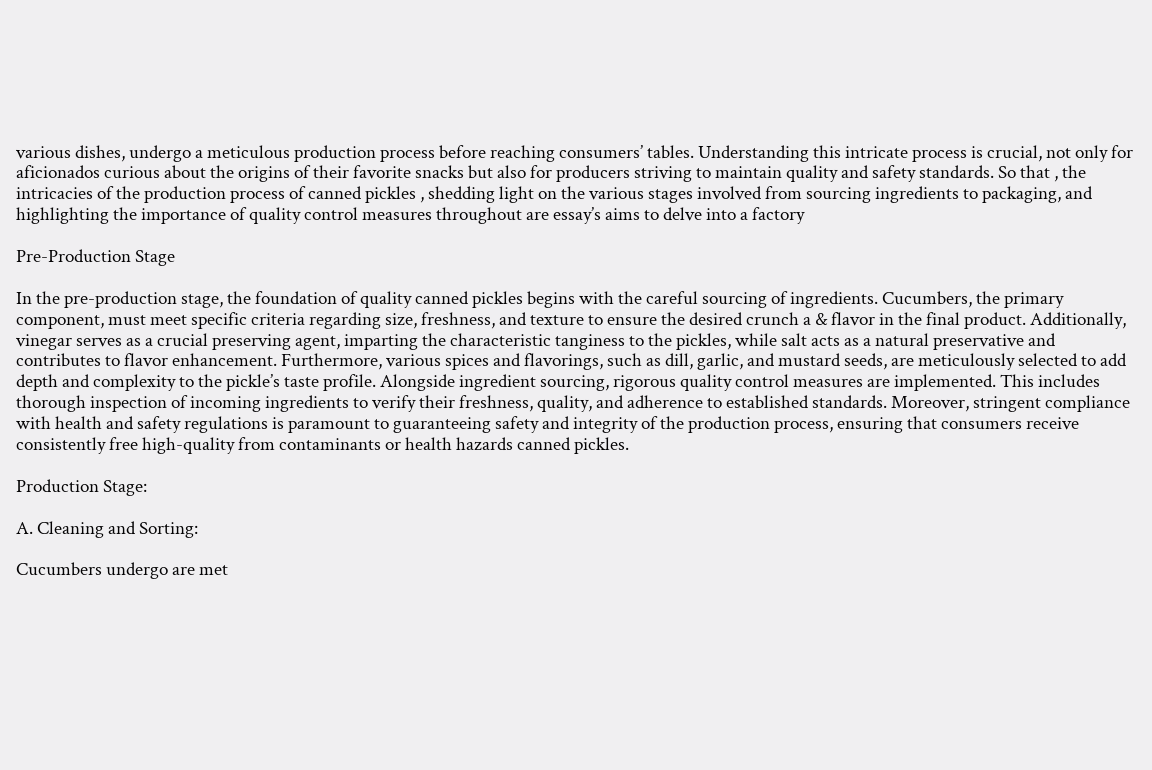various dishes, undergo a meticulous production process before reaching consumers’ tables. Understanding this intricate process is crucial, not only for aficionados curious about the origins of their favorite snacks but also for producers striving to maintain quality and safety standards. So that , the intricacies of the production process of canned pickles , shedding light on the various stages involved from sourcing ingredients to packaging, and highlighting the importance of quality control measures throughout are essay’s aims to delve into a factory

Pre-Production Stage

In the pre-production stage, the foundation of quality canned pickles begins with the careful sourcing of ingredients. Cucumbers, the primary component, must meet specific criteria regarding size, freshness, and texture to ensure the desired crunch a & flavor in the final product. Additionally, vinegar serves as a crucial preserving agent, imparting the characteristic tanginess to the pickles, while salt acts as a natural preservative and contributes to flavor enhancement. Furthermore, various spices and flavorings, such as dill, garlic, and mustard seeds, are meticulously selected to add depth and complexity to the pickle’s taste profile. Alongside ingredient sourcing, rigorous quality control measures are implemented. This includes thorough inspection of incoming ingredients to verify their freshness, quality, and adherence to established standards. Moreover, stringent compliance with health and safety regulations is paramount to guaranteeing safety and integrity of the production process, ensuring that consumers receive consistently free high-quality from contaminants or health hazards canned pickles.

Production Stage:

A. Cleaning and Sorting:

Cucumbers undergo are met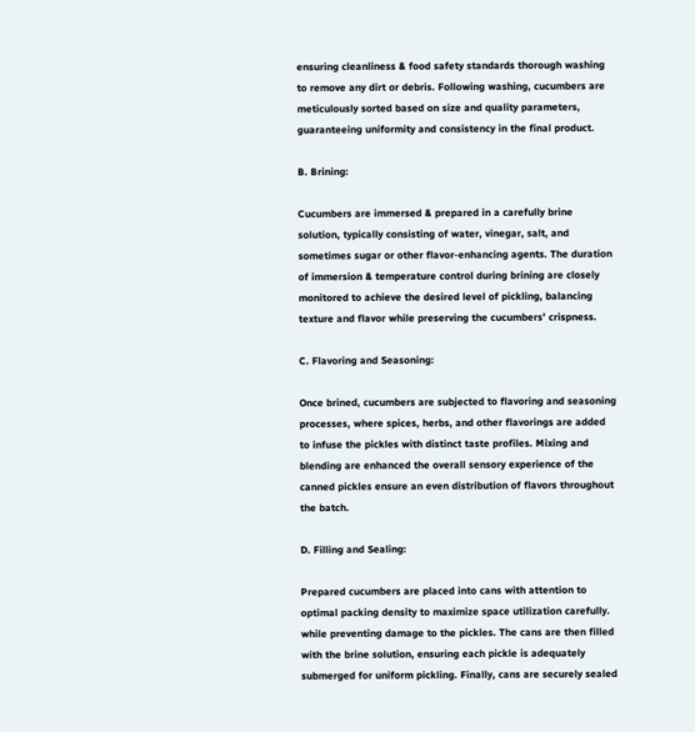ensuring cleanliness & food safety standards thorough washing to remove any dirt or debris. Following washing, cucumbers are meticulously sorted based on size and quality parameters, guaranteeing uniformity and consistency in the final product.

B. Brining:

Cucumbers are immersed & prepared in a carefully brine solution, typically consisting of water, vinegar, salt, and sometimes sugar or other flavor-enhancing agents. The duration of immersion & temperature control during brining are closely monitored to achieve the desired level of pickling, balancing texture and flavor while preserving the cucumbers’ crispness.

C. Flavoring and Seasoning:

Once brined, cucumbers are subjected to flavoring and seasoning processes, where spices, herbs, and other flavorings are added to infuse the pickles with distinct taste profiles. Mixing and blending are enhanced the overall sensory experience of the canned pickles ensure an even distribution of flavors throughout the batch.

D. Filling and Sealing:

Prepared cucumbers are placed into cans with attention to optimal packing density to maximize space utilization carefully. while preventing damage to the pickles. The cans are then filled with the brine solution, ensuring each pickle is adequately submerged for uniform pickling. Finally, cans are securely sealed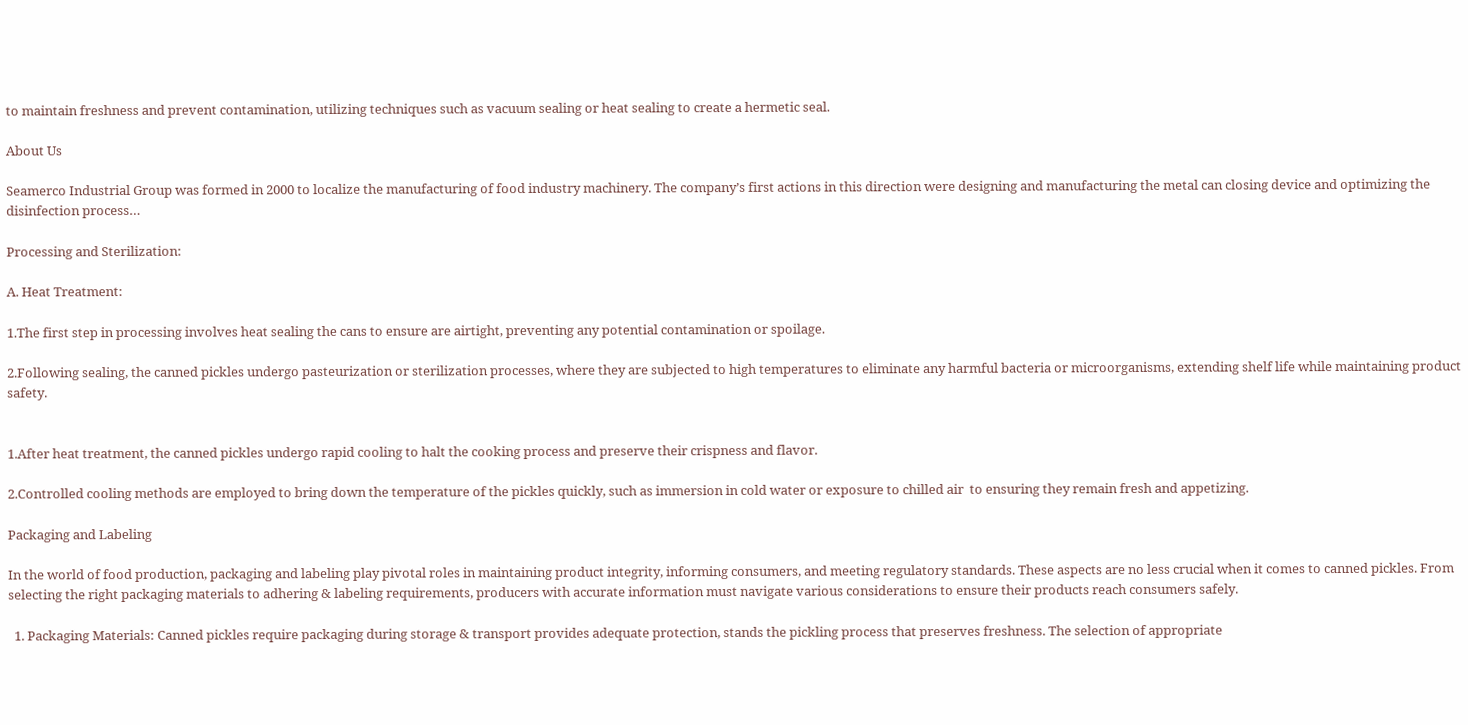to maintain freshness and prevent contamination, utilizing techniques such as vacuum sealing or heat sealing to create a hermetic seal.

About Us

Seamerco Industrial Group was formed in 2000 to localize the manufacturing of food industry machinery. The company’s first actions in this direction were designing and manufacturing the metal can closing device and optimizing the disinfection process…

Processing and Sterilization:

A. Heat Treatment:

1.The first step in processing involves heat sealing the cans to ensure are airtight, preventing any potential contamination or spoilage.

2.Following sealing, the canned pickles undergo pasteurization or sterilization processes, where they are subjected to high temperatures to eliminate any harmful bacteria or microorganisms, extending shelf life while maintaining product safety.


1.After heat treatment, the canned pickles undergo rapid cooling to halt the cooking process and preserve their crispness and flavor.

2.Controlled cooling methods are employed to bring down the temperature of the pickles quickly, such as immersion in cold water or exposure to chilled air  to ensuring they remain fresh and appetizing.

Packaging and Labeling

In the world of food production, packaging and labeling play pivotal roles in maintaining product integrity, informing consumers, and meeting regulatory standards. These aspects are no less crucial when it comes to canned pickles. From selecting the right packaging materials to adhering & labeling requirements, producers with accurate information must navigate various considerations to ensure their products reach consumers safely.

  1. Packaging Materials: Canned pickles require packaging during storage & transport provides adequate protection, stands the pickling process that preserves freshness. The selection of appropriate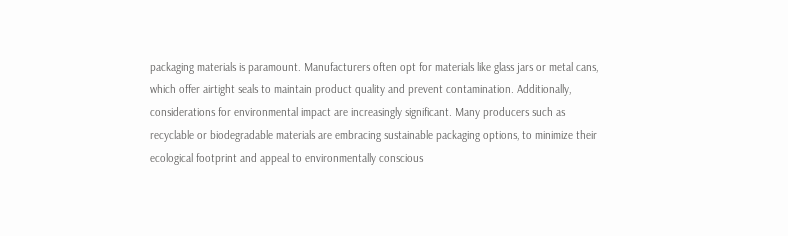packaging materials is paramount. Manufacturers often opt for materials like glass jars or metal cans, which offer airtight seals to maintain product quality and prevent contamination. Additionally, considerations for environmental impact are increasingly significant. Many producers such as recyclable or biodegradable materials are embracing sustainable packaging options, to minimize their ecological footprint and appeal to environmentally conscious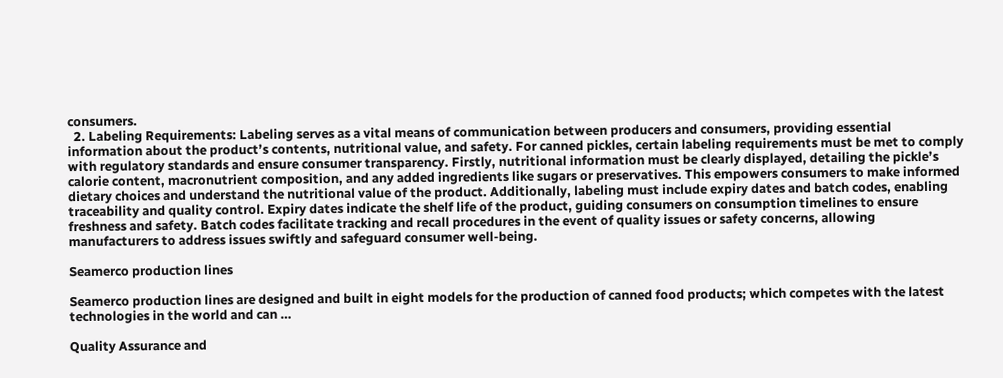consumers.
  2. Labeling Requirements: Labeling serves as a vital means of communication between producers and consumers, providing essential information about the product’s contents, nutritional value, and safety. For canned pickles, certain labeling requirements must be met to comply with regulatory standards and ensure consumer transparency. Firstly, nutritional information must be clearly displayed, detailing the pickle’s calorie content, macronutrient composition, and any added ingredients like sugars or preservatives. This empowers consumers to make informed dietary choices and understand the nutritional value of the product. Additionally, labeling must include expiry dates and batch codes, enabling traceability and quality control. Expiry dates indicate the shelf life of the product, guiding consumers on consumption timelines to ensure freshness and safety. Batch codes facilitate tracking and recall procedures in the event of quality issues or safety concerns, allowing manufacturers to address issues swiftly and safeguard consumer well-being.

Seamerco production lines

Seamerco production lines are designed and built in eight models for the production of canned food products; which competes with the latest technologies in the world and can …

Quality Assurance and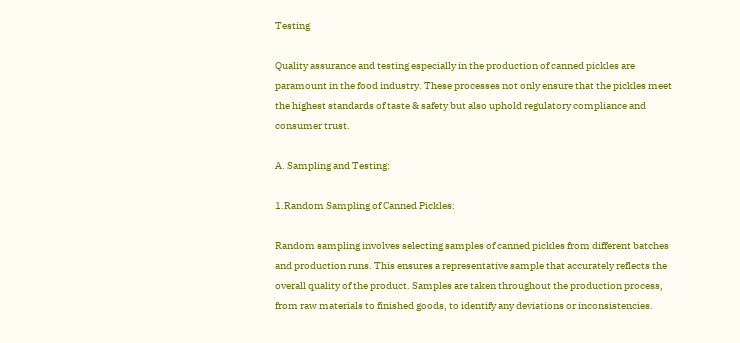Testing

Quality assurance and testing especially in the production of canned pickles are paramount in the food industry. These processes not only ensure that the pickles meet the highest standards of taste & safety but also uphold regulatory compliance and consumer trust.

A. Sampling and Testing:

1.Random Sampling of Canned Pickles:

Random sampling involves selecting samples of canned pickles from different batches and production runs. This ensures a representative sample that accurately reflects the overall quality of the product. Samples are taken throughout the production process, from raw materials to finished goods, to identify any deviations or inconsistencies.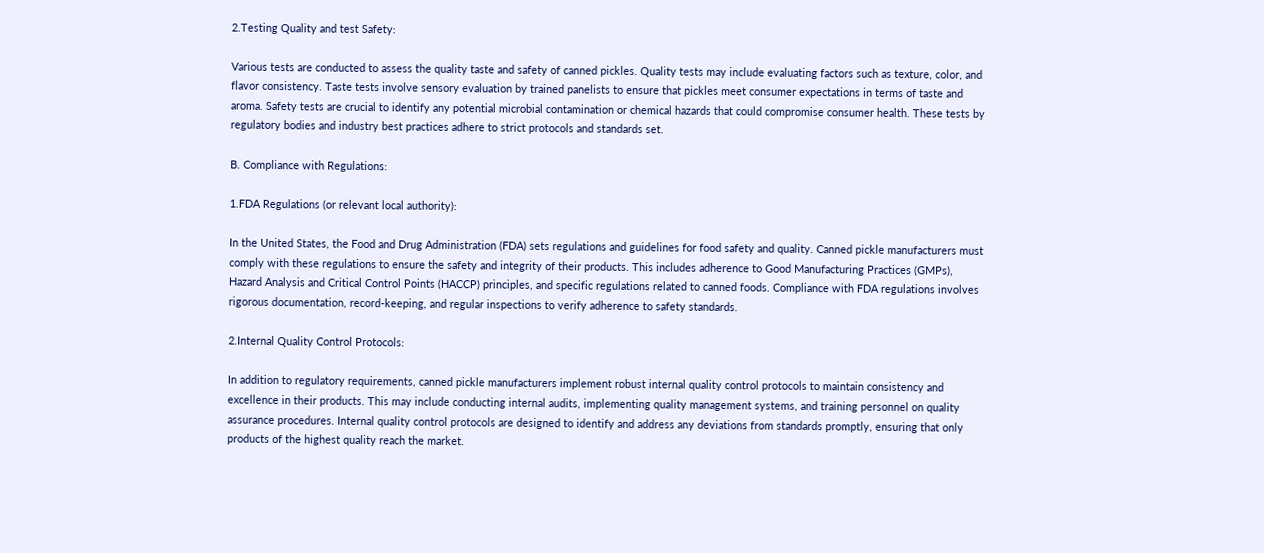2.Testing Quality and test Safety:

Various tests are conducted to assess the quality taste and safety of canned pickles. Quality tests may include evaluating factors such as texture, color, and flavor consistency. Taste tests involve sensory evaluation by trained panelists to ensure that pickles meet consumer expectations in terms of taste and aroma. Safety tests are crucial to identify any potential microbial contamination or chemical hazards that could compromise consumer health. These tests by regulatory bodies and industry best practices adhere to strict protocols and standards set.

B. Compliance with Regulations:

1.FDA Regulations (or relevant local authority):

In the United States, the Food and Drug Administration (FDA) sets regulations and guidelines for food safety and quality. Canned pickle manufacturers must comply with these regulations to ensure the safety and integrity of their products. This includes adherence to Good Manufacturing Practices (GMPs), Hazard Analysis and Critical Control Points (HACCP) principles, and specific regulations related to canned foods. Compliance with FDA regulations involves rigorous documentation, record-keeping, and regular inspections to verify adherence to safety standards.

2.Internal Quality Control Protocols:

In addition to regulatory requirements, canned pickle manufacturers implement robust internal quality control protocols to maintain consistency and excellence in their products. This may include conducting internal audits, implementing quality management systems, and training personnel on quality assurance procedures. Internal quality control protocols are designed to identify and address any deviations from standards promptly, ensuring that only products of the highest quality reach the market.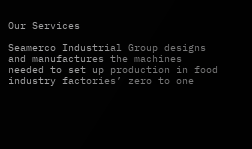Our Services

Seamerco Industrial Group designs and manufactures the machines needed to set up production in food industry factories’ zero to one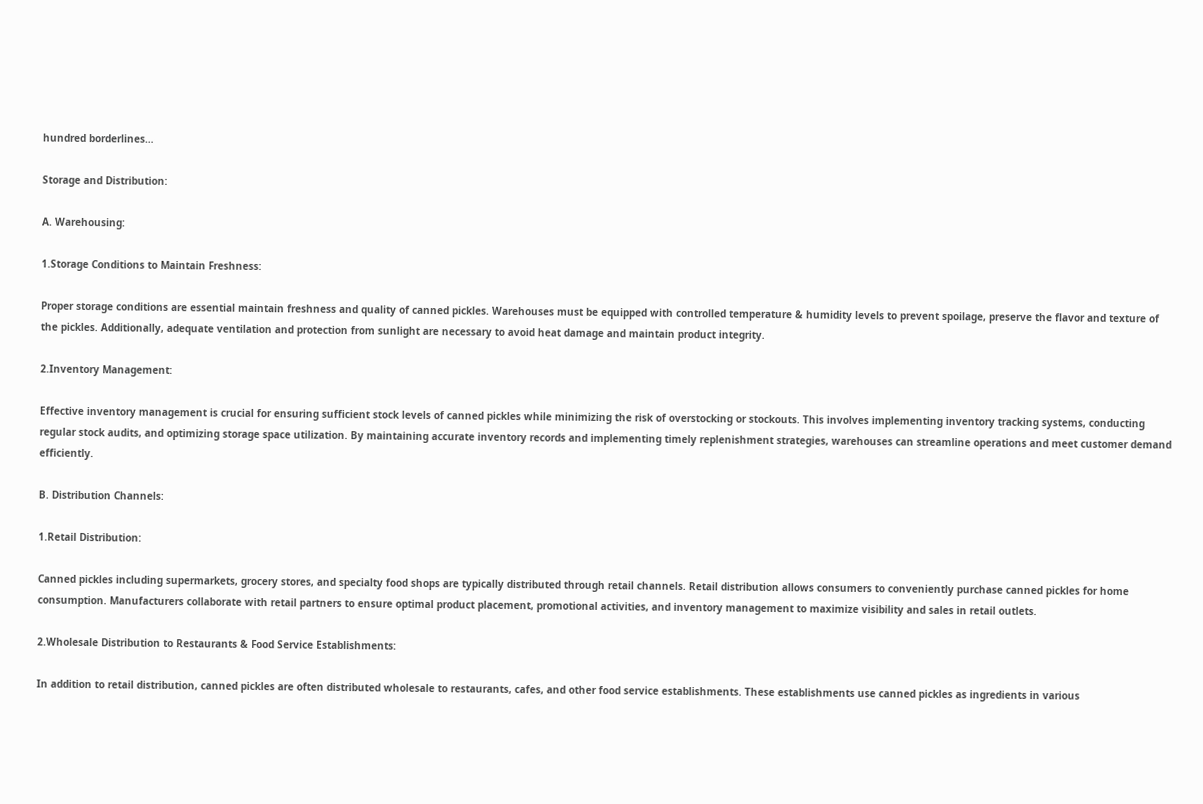hundred borderlines…

Storage and Distribution:

A. Warehousing:

1.Storage Conditions to Maintain Freshness:

Proper storage conditions are essential maintain freshness and quality of canned pickles. Warehouses must be equipped with controlled temperature & humidity levels to prevent spoilage, preserve the flavor and texture of the pickles. Additionally, adequate ventilation and protection from sunlight are necessary to avoid heat damage and maintain product integrity.

2.Inventory Management:

Effective inventory management is crucial for ensuring sufficient stock levels of canned pickles while minimizing the risk of overstocking or stockouts. This involves implementing inventory tracking systems, conducting regular stock audits, and optimizing storage space utilization. By maintaining accurate inventory records and implementing timely replenishment strategies, warehouses can streamline operations and meet customer demand efficiently.

B. Distribution Channels:

1.Retail Distribution:

Canned pickles including supermarkets, grocery stores, and specialty food shops are typically distributed through retail channels. Retail distribution allows consumers to conveniently purchase canned pickles for home consumption. Manufacturers collaborate with retail partners to ensure optimal product placement, promotional activities, and inventory management to maximize visibility and sales in retail outlets.

2.Wholesale Distribution to Restaurants & Food Service Establishments:

In addition to retail distribution, canned pickles are often distributed wholesale to restaurants, cafes, and other food service establishments. These establishments use canned pickles as ingredients in various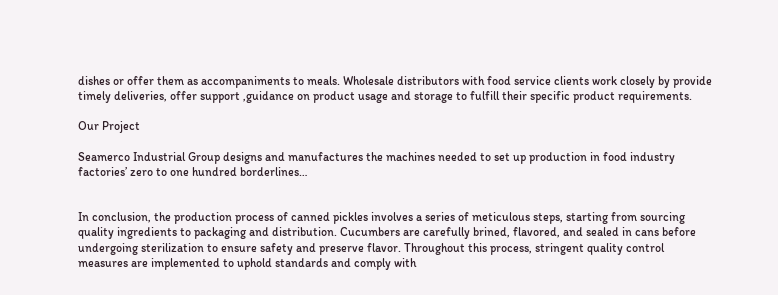dishes or offer them as accompaniments to meals. Wholesale distributors with food service clients work closely by provide timely deliveries, offer support ,guidance on product usage and storage to fulfill their specific product requirements.

Our Project

Seamerco Industrial Group designs and manufactures the machines needed to set up production in food industry factories’ zero to one hundred borderlines…


In conclusion, the production process of canned pickles involves a series of meticulous steps, starting from sourcing quality ingredients to packaging and distribution. Cucumbers are carefully brined, flavored, and sealed in cans before undergoing sterilization to ensure safety and preserve flavor. Throughout this process, stringent quality control measures are implemented to uphold standards and comply with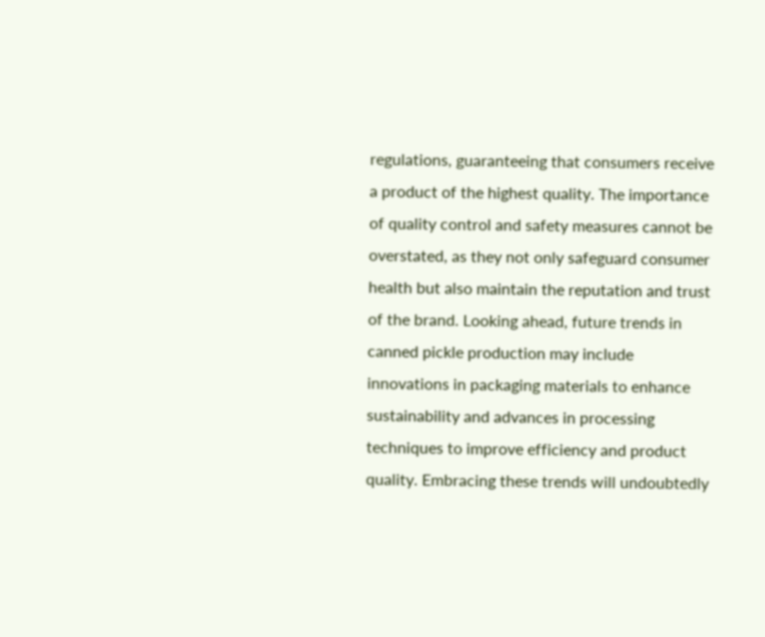regulations, guaranteeing that consumers receive a product of the highest quality. The importance of quality control and safety measures cannot be overstated, as they not only safeguard consumer health but also maintain the reputation and trust of the brand. Looking ahead, future trends in canned pickle production may include innovations in packaging materials to enhance sustainability and advances in processing techniques to improve efficiency and product quality. Embracing these trends will undoubtedly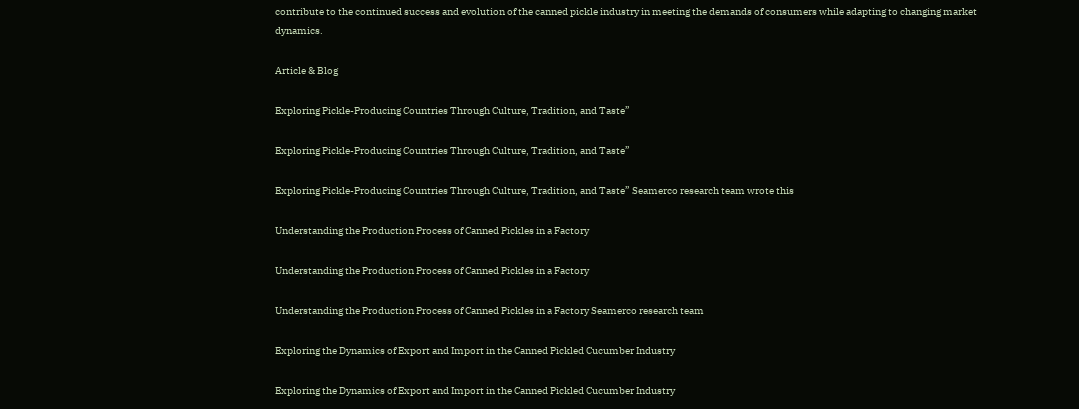contribute to the continued success and evolution of the canned pickle industry in meeting the demands of consumers while adapting to changing market dynamics.

Article & Blog

Exploring Pickle-Producing Countries Through Culture, Tradition, and Taste”

Exploring Pickle-Producing Countries Through Culture, Tradition, and Taste”

Exploring Pickle-Producing Countries Through Culture, Tradition, and Taste” Seamerco research team wrote this

Understanding the Production Process of Canned Pickles in a Factory

Understanding the Production Process of Canned Pickles in a Factory

Understanding the Production Process of Canned Pickles in a Factory Seamerco research team

Exploring the Dynamics of Export and Import in the Canned Pickled Cucumber Industry

Exploring the Dynamics of Export and Import in the Canned Pickled Cucumber Industry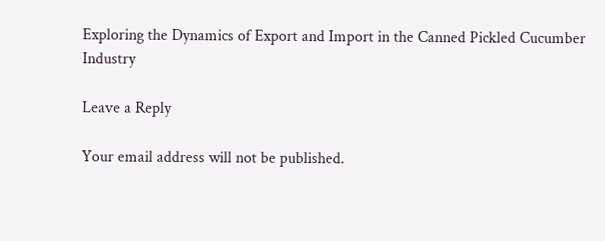Exploring the Dynamics of Export and Import in the Canned Pickled Cucumber Industry

Leave a Reply

Your email address will not be published.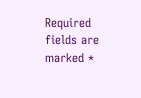Required fields are marked *